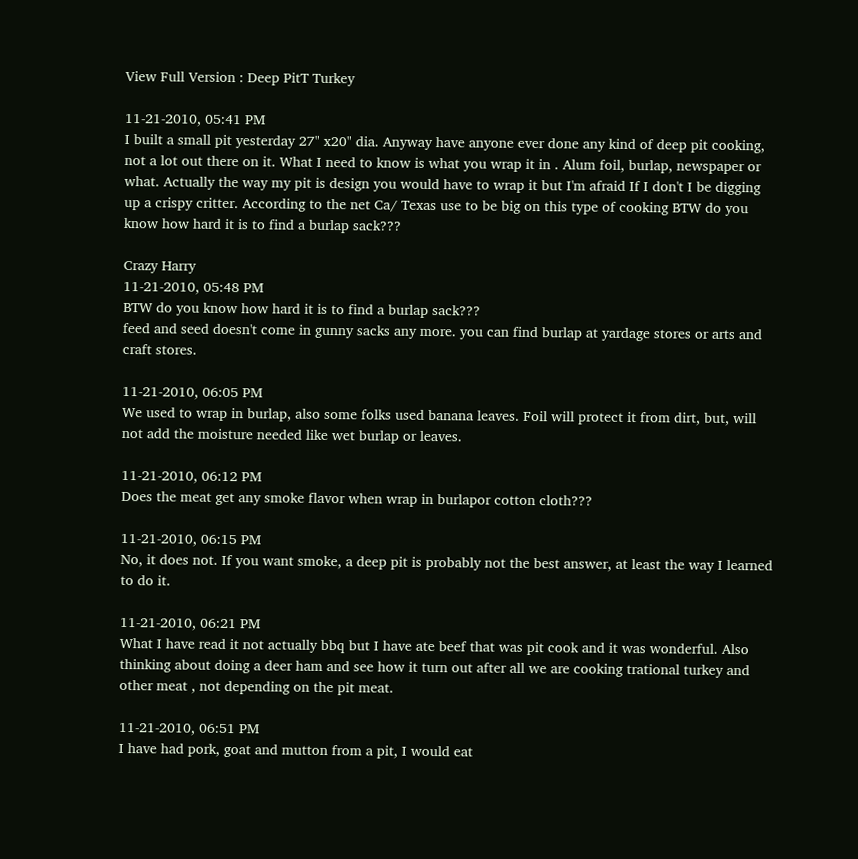View Full Version : Deep PitT Turkey

11-21-2010, 05:41 PM
I built a small pit yesterday 27" x20" dia. Anyway have anyone ever done any kind of deep pit cooking, not a lot out there on it. What I need to know is what you wrap it in . Alum foil, burlap, newspaper or what. Actually the way my pit is design you would have to wrap it but I'm afraid If I don't I be digging up a crispy critter. According to the net Ca/ Texas use to be big on this type of cooking BTW do you know how hard it is to find a burlap sack???

Crazy Harry
11-21-2010, 05:48 PM
BTW do you know how hard it is to find a burlap sack???
feed and seed doesn't come in gunny sacks any more. you can find burlap at yardage stores or arts and craft stores.

11-21-2010, 06:05 PM
We used to wrap in burlap, also some folks used banana leaves. Foil will protect it from dirt, but, will not add the moisture needed like wet burlap or leaves.

11-21-2010, 06:12 PM
Does the meat get any smoke flavor when wrap in burlapor cotton cloth???

11-21-2010, 06:15 PM
No, it does not. If you want smoke, a deep pit is probably not the best answer, at least the way I learned to do it.

11-21-2010, 06:21 PM
What I have read it not actually bbq but I have ate beef that was pit cook and it was wonderful. Also thinking about doing a deer ham and see how it turn out after all we are cooking trational turkey and other meat , not depending on the pit meat.

11-21-2010, 06:51 PM
I have had pork, goat and mutton from a pit, I would eat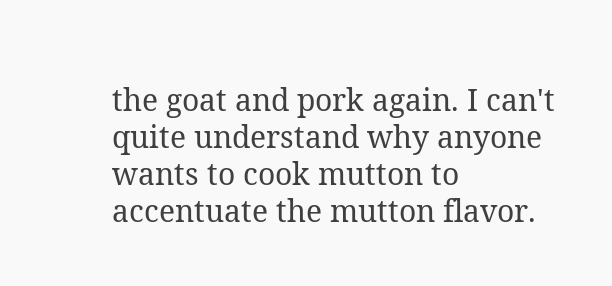the goat and pork again. I can't quite understand why anyone wants to cook mutton to accentuate the mutton flavor.